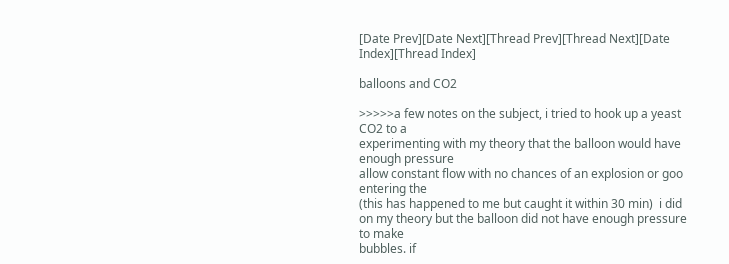[Date Prev][Date Next][Thread Prev][Thread Next][Date Index][Thread Index]

balloons and CO2

>>>>>a few notes on the subject, i tried to hook up a yeast CO2 to a
experimenting with my theory that the balloon would have enough pressure
allow constant flow with no chances of an explosion or goo entering the
(this has happened to me but caught it within 30 min)  i did
on my theory but the balloon did not have enough pressure to make
bubbles. if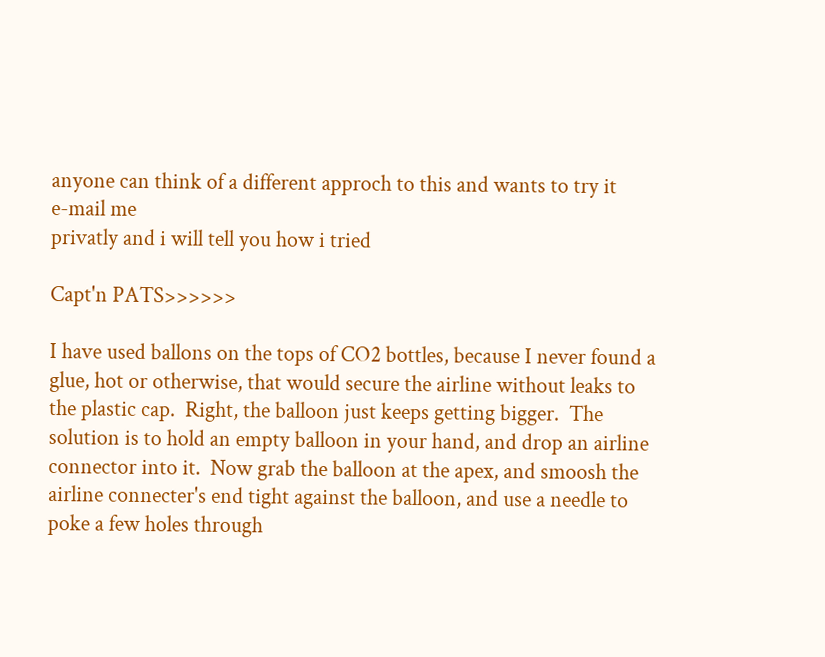anyone can think of a different approch to this and wants to try it
e-mail me
privatly and i will tell you how i tried

Capt'n PATS>>>>>>

I have used ballons on the tops of CO2 bottles, because I never found a
glue, hot or otherwise, that would secure the airline without leaks to
the plastic cap.  Right, the balloon just keeps getting bigger.  The
solution is to hold an empty balloon in your hand, and drop an airline
connector into it.  Now grab the balloon at the apex, and smoosh the
airline connecter's end tight against the balloon, and use a needle to
poke a few holes through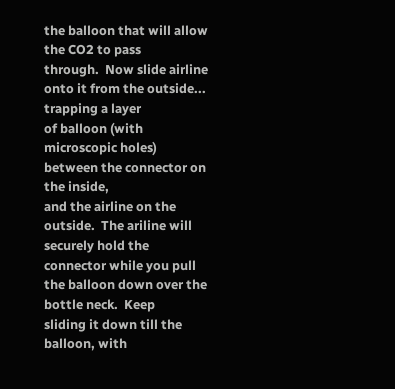the balloon that will allow the CO2 to pass
through.  Now slide airline onto it from the outside... trapping a layer
of balloon (with microscopic holes) between the connector on the inside,
and the airline on the outside.  The ariline will securely hold the
connector while you pull the balloon down over the bottle neck.  Keep
sliding it down till the balloon, with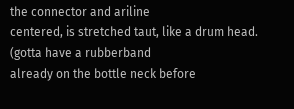the connector and ariline
centered, is stretched taut, like a drum head.  (gotta have a rubberband
already on the bottle neck before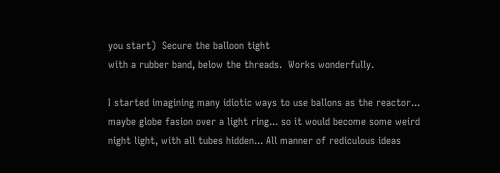you start)  Secure the balloon tight
with a rubber band, below the threads.  Works wonderfully.

I started imagining many idiotic ways to use ballons as the reactor...
maybe globe fasion over a light ring... so it would become some weird
night light, with all tubes hidden... All manner of rediculous ideas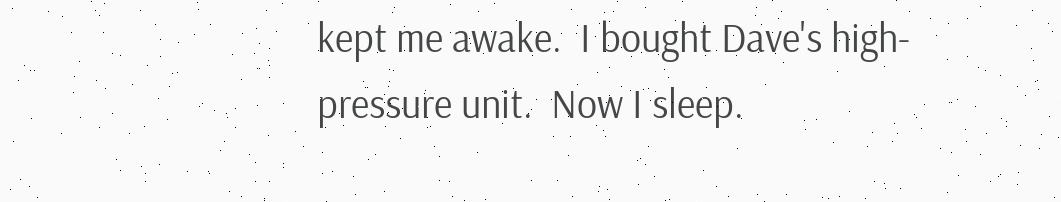kept me awake.  I bought Dave's high-pressure unit.  Now I sleep.